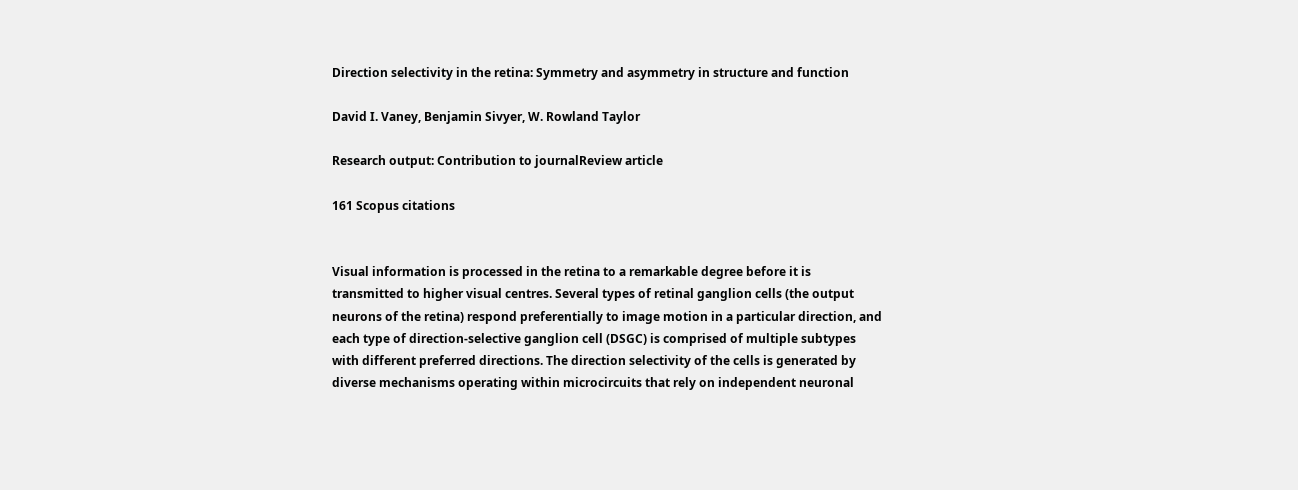Direction selectivity in the retina: Symmetry and asymmetry in structure and function

David I. Vaney, Benjamin Sivyer, W. Rowland Taylor

Research output: Contribution to journalReview article

161 Scopus citations


Visual information is processed in the retina to a remarkable degree before it is transmitted to higher visual centres. Several types of retinal ganglion cells (the output neurons of the retina) respond preferentially to image motion in a particular direction, and each type of direction-selective ganglion cell (DSGC) is comprised of multiple subtypes with different preferred directions. The direction selectivity of the cells is generated by diverse mechanisms operating within microcircuits that rely on independent neuronal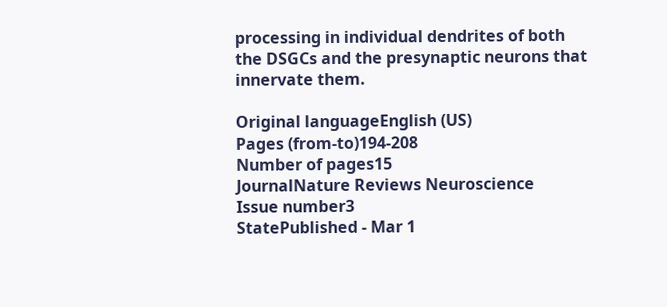processing in individual dendrites of both the DSGCs and the presynaptic neurons that innervate them.

Original languageEnglish (US)
Pages (from-to)194-208
Number of pages15
JournalNature Reviews Neuroscience
Issue number3
StatePublished - Mar 1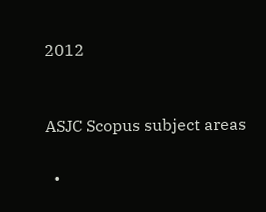2012


ASJC Scopus subject areas

  •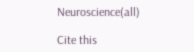Neuroscience(all)

Cite this